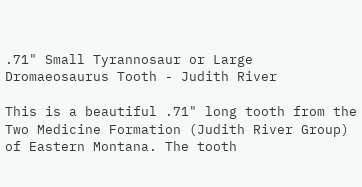.71" Small Tyrannosaur or Large Dromaeosaurus Tooth - Judith River

This is a beautiful .71" long tooth from the Two Medicine Formation (Judith River Group) of Eastern Montana. The tooth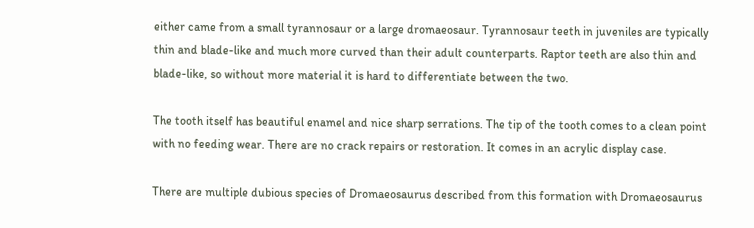either came from a small tyrannosaur or a large dromaeosaur. Tyrannosaur teeth in juveniles are typically thin and blade-like and much more curved than their adult counterparts. Raptor teeth are also thin and blade-like, so without more material it is hard to differentiate between the two.

The tooth itself has beautiful enamel and nice sharp serrations. The tip of the tooth comes to a clean point with no feeding wear. There are no crack repairs or restoration. It comes in an acrylic display case.

There are multiple dubious species of Dromaeosaurus described from this formation with Dromaeosaurus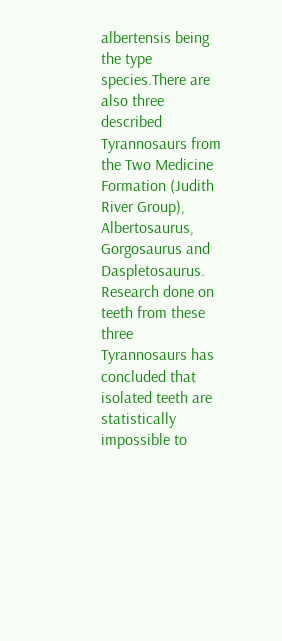albertensis being the type species.There are also three described Tyrannosaurs from the Two Medicine Formation (Judith River Group), Albertosaurus, Gorgosaurus and Daspletosaurus. Research done on teeth from these three Tyrannosaurs has concluded that isolated teeth are statistically impossible to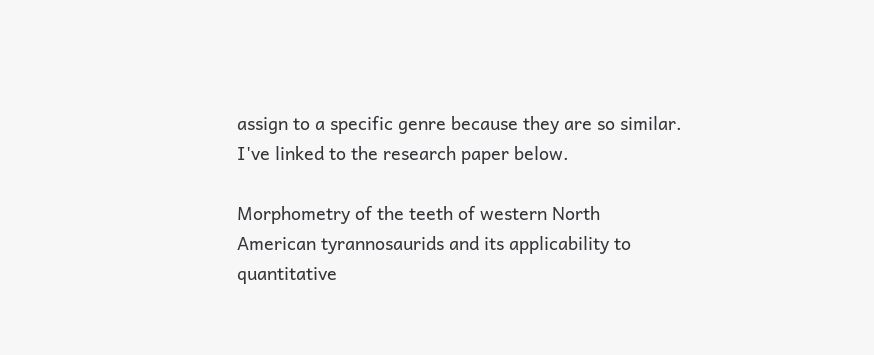assign to a specific genre because they are so similar. I've linked to the research paper below.

Morphometry of the teeth of western North American tyrannosaurids and its applicability to quantitative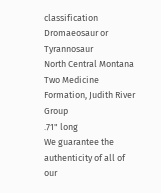classification
Dromaeosaur or Tyrannosaur
North Central Montana
Two Medicine Formation, Judith River Group
.71" long
We guarantee the authenticity of all of our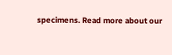specimens. Read more about our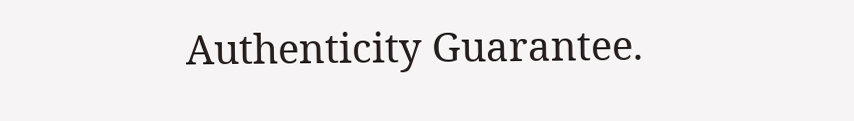Authenticity Guarantee.